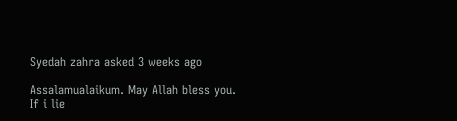Syedah zahra asked 3 weeks ago

Assalamualaikum. May Allah bless you.
If i lie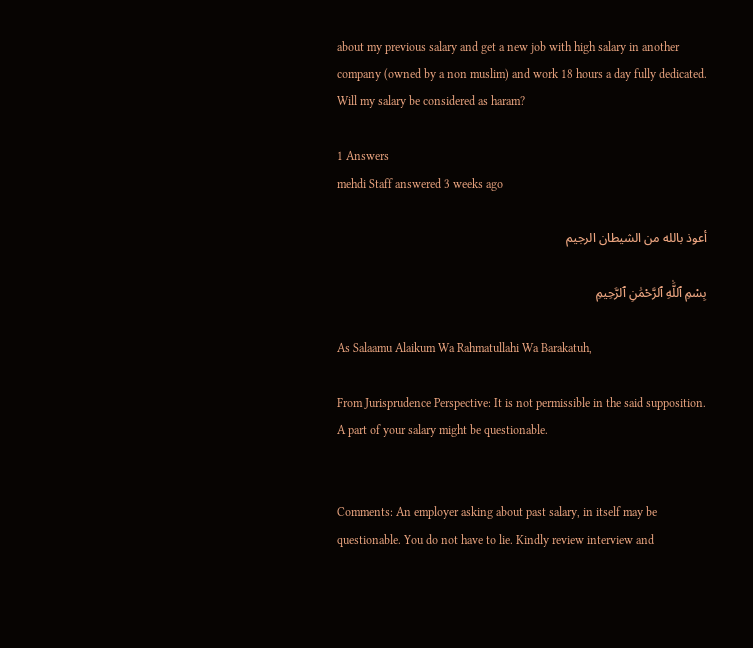about my previous salary and get a new job with high salary in another company (owned by a non muslim) and work 18 hours a day fully dedicated. Will my salary be considered as haram?

1 Answers
mehdi Staff answered 3 weeks ago

أعوذ بالله من الشيطان الرجيم

بِسْمِ ٱللَّٰهِ ٱلرَّحْمَٰنِ ٱلرَّحِيمِ

As Salaamu Alaikum Wa Rahmatullahi Wa Barakatuh,

From Jurisprudence Perspective: It is not permissible in the said supposition. A part of your salary might be questionable.


Comments: An employer asking about past salary, in itself may be questionable. You do not have to lie. Kindly review interview and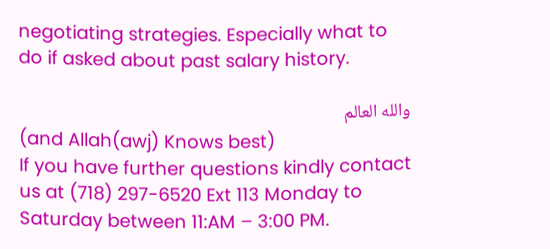negotiating strategies. Especially what to do if asked about past salary history.

والله العالم
(and Allah(awj) Knows best)
If you have further questions kindly contact us at (718) 297-6520 Ext 113 Monday to Saturday between 11:AM – 3:00 PM.